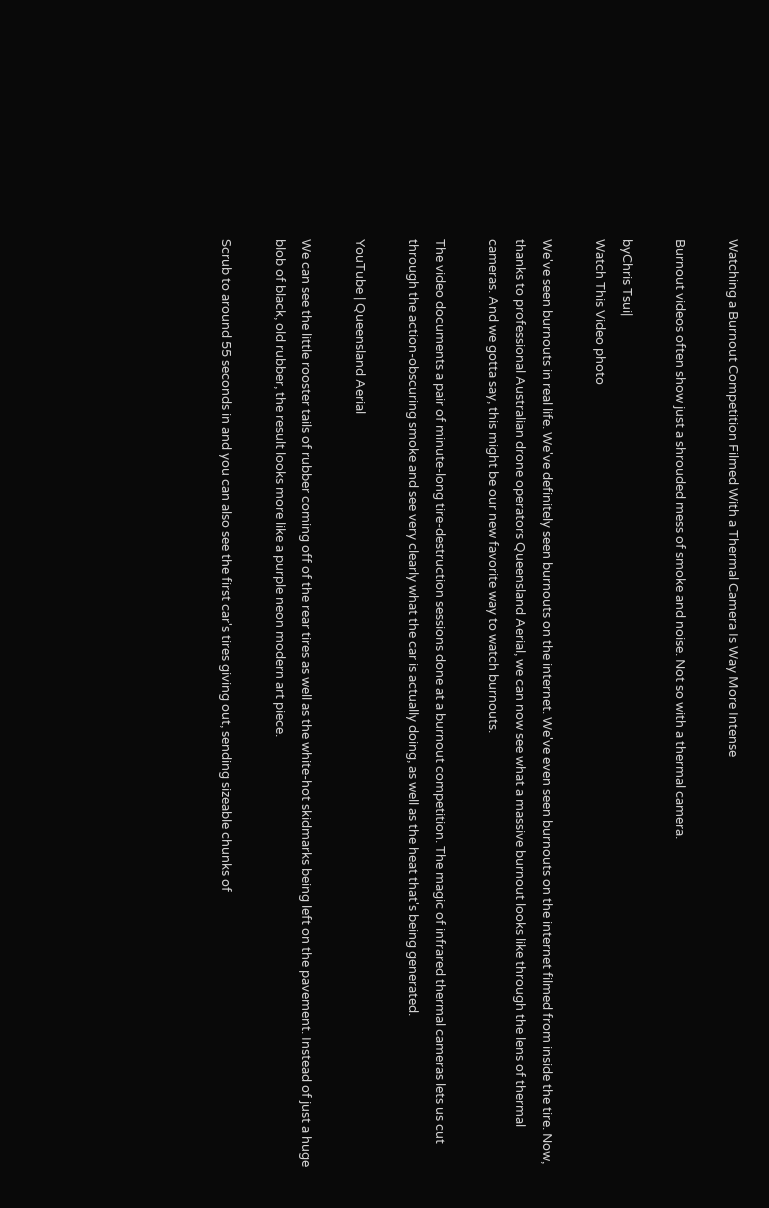Watching a Burnout Competition Filmed With a Thermal Camera Is Way More Intense

Burnout videos often show just a shrouded mess of smoke and noise. Not so with a thermal camera.

byChris Tsui|
Watch This Video photo

We've seen burnouts in real life. We've definitely seen burnouts on the internet. We've even seen burnouts on the internet filmed from inside the tire. Now, thanks to professional Australian drone operators Queensland Aerial, we can now see what a massive burnout looks like through the lens of thermal cameras. And we gotta say, this might be our new favorite way to watch burnouts.

The video documents a pair of minute-long tire-destruction sessions done at a burnout competition. The magic of infrared thermal cameras lets us cut through the action-obscuring smoke and see very clearly what the car is actually doing, as well as the heat that's being generated.

YouTube | Queensland Aerial

We can see the little rooster tails of rubber coming off of the rear tires as well as the white-hot skidmarks being left on the pavement. Instead of just a huge blob of black, old rubber, the result looks more like a purple neon modern art piece.

Scrub to around 55 seconds in and you can also see the first car's tires giving out, sending sizeable chunks of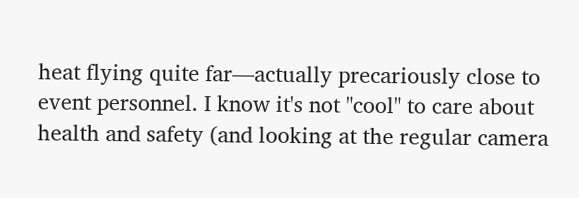heat flying quite far—actually precariously close to event personnel. I know it's not "cool" to care about health and safety (and looking at the regular camera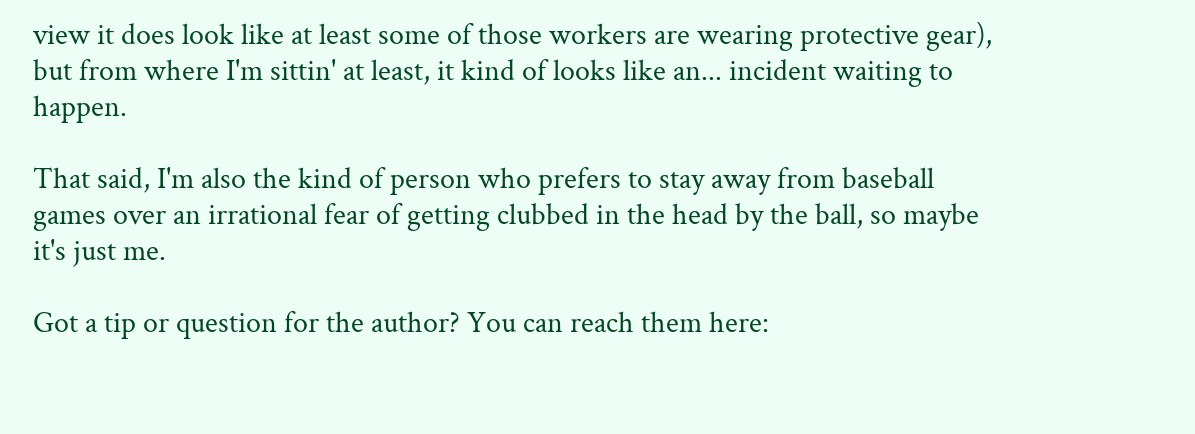view it does look like at least some of those workers are wearing protective gear), but from where I'm sittin' at least, it kind of looks like an... incident waiting to happen.

That said, I'm also the kind of person who prefers to stay away from baseball games over an irrational fear of getting clubbed in the head by the ball, so maybe it's just me.

Got a tip or question for the author? You can reach them here: